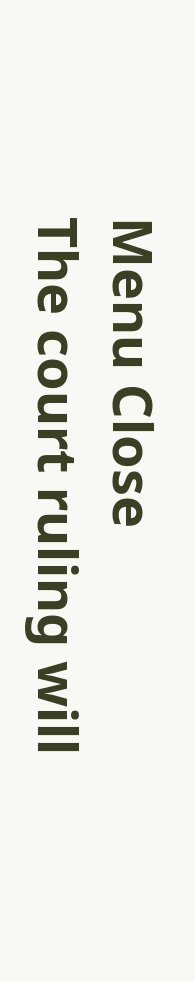Menu Close
The court ruling will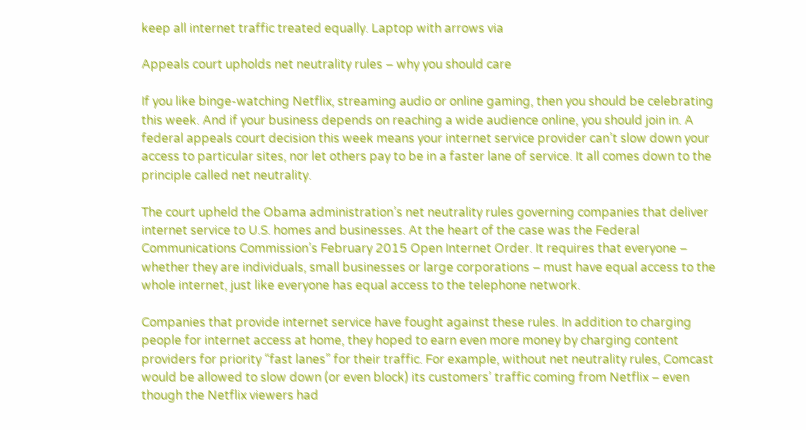keep all internet traffic treated equally. Laptop with arrows via

Appeals court upholds net neutrality rules – why you should care

If you like binge-watching Netflix, streaming audio or online gaming, then you should be celebrating this week. And if your business depends on reaching a wide audience online, you should join in. A federal appeals court decision this week means your internet service provider can’t slow down your access to particular sites, nor let others pay to be in a faster lane of service. It all comes down to the principle called net neutrality.

The court upheld the Obama administration’s net neutrality rules governing companies that deliver internet service to U.S. homes and businesses. At the heart of the case was the Federal Communications Commission’s February 2015 Open Internet Order. It requires that everyone – whether they are individuals, small businesses or large corporations – must have equal access to the whole internet, just like everyone has equal access to the telephone network.

Companies that provide internet service have fought against these rules. In addition to charging people for internet access at home, they hoped to earn even more money by charging content providers for priority “fast lanes” for their traffic. For example, without net neutrality rules, Comcast would be allowed to slow down (or even block) its customers’ traffic coming from Netflix – even though the Netflix viewers had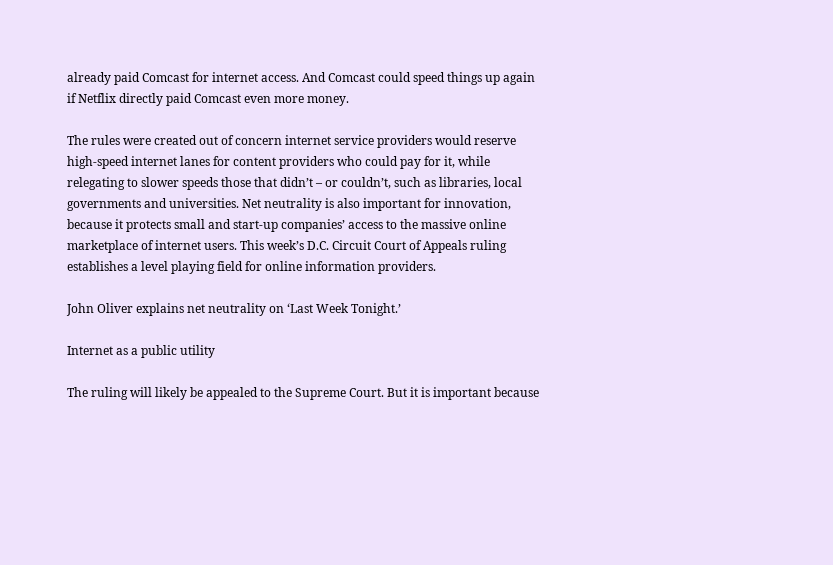already paid Comcast for internet access. And Comcast could speed things up again if Netflix directly paid Comcast even more money.

The rules were created out of concern internet service providers would reserve high-speed internet lanes for content providers who could pay for it, while relegating to slower speeds those that didn’t – or couldn’t, such as libraries, local governments and universities. Net neutrality is also important for innovation, because it protects small and start-up companies’ access to the massive online marketplace of internet users. This week’s D.C. Circuit Court of Appeals ruling establishes a level playing field for online information providers.

John Oliver explains net neutrality on ‘Last Week Tonight.’

Internet as a public utility

The ruling will likely be appealed to the Supreme Court. But it is important because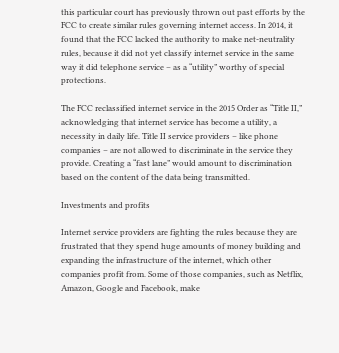this particular court has previously thrown out past efforts by the FCC to create similar rules governing internet access. In 2014, it found that the FCC lacked the authority to make net-neutrality rules, because it did not yet classify internet service in the same way it did telephone service – as a “utility” worthy of special protections.

The FCC reclassified internet service in the 2015 Order as “Title II,” acknowledging that internet service has become a utility, a necessity in daily life. Title II service providers – like phone companies – are not allowed to discriminate in the service they provide. Creating a “fast lane” would amount to discrimination based on the content of the data being transmitted.

Investments and profits

Internet service providers are fighting the rules because they are frustrated that they spend huge amounts of money building and expanding the infrastructure of the internet, which other companies profit from. Some of those companies, such as Netflix, Amazon, Google and Facebook, make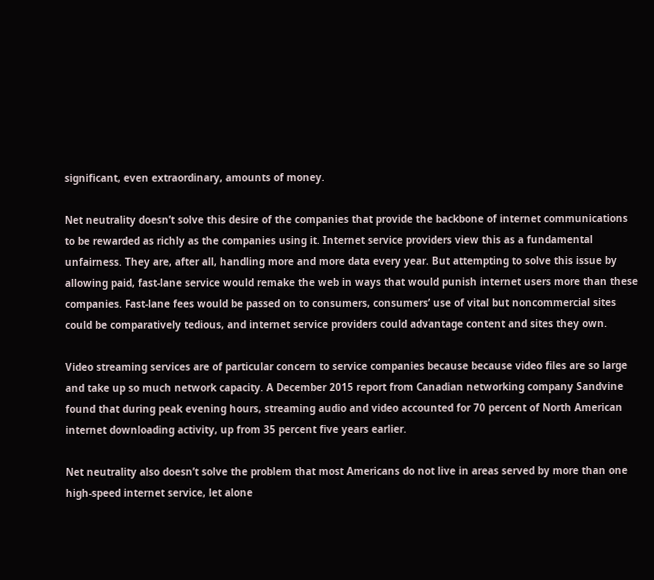significant, even extraordinary, amounts of money.

Net neutrality doesn’t solve this desire of the companies that provide the backbone of internet communications to be rewarded as richly as the companies using it. Internet service providers view this as a fundamental unfairness. They are, after all, handling more and more data every year. But attempting to solve this issue by allowing paid, fast-lane service would remake the web in ways that would punish internet users more than these companies. Fast-lane fees would be passed on to consumers, consumers’ use of vital but noncommercial sites could be comparatively tedious, and internet service providers could advantage content and sites they own.

Video streaming services are of particular concern to service companies because because video files are so large and take up so much network capacity. A December 2015 report from Canadian networking company Sandvine found that during peak evening hours, streaming audio and video accounted for 70 percent of North American internet downloading activity, up from 35 percent five years earlier.

Net neutrality also doesn’t solve the problem that most Americans do not live in areas served by more than one high-speed internet service, let alone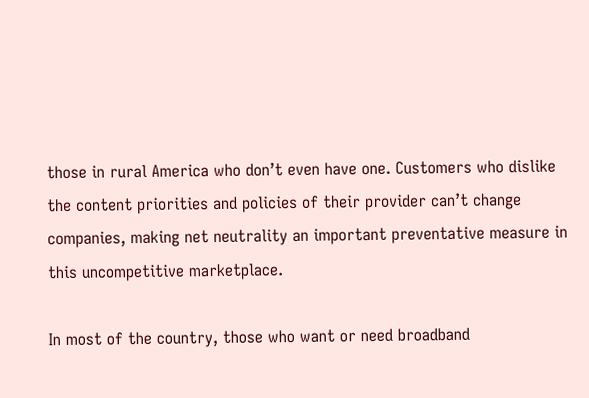those in rural America who don’t even have one. Customers who dislike the content priorities and policies of their provider can’t change companies, making net neutrality an important preventative measure in this uncompetitive marketplace.

In most of the country, those who want or need broadband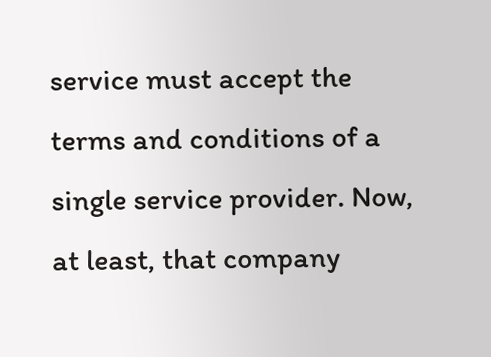service must accept the terms and conditions of a single service provider. Now, at least, that company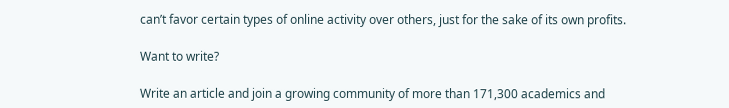can’t favor certain types of online activity over others, just for the sake of its own profits.

Want to write?

Write an article and join a growing community of more than 171,300 academics and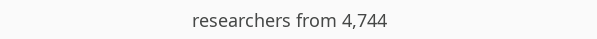researchers from 4,744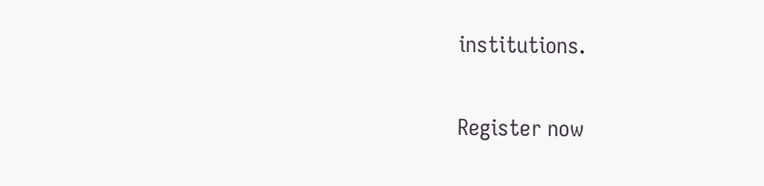institutions.

Register now